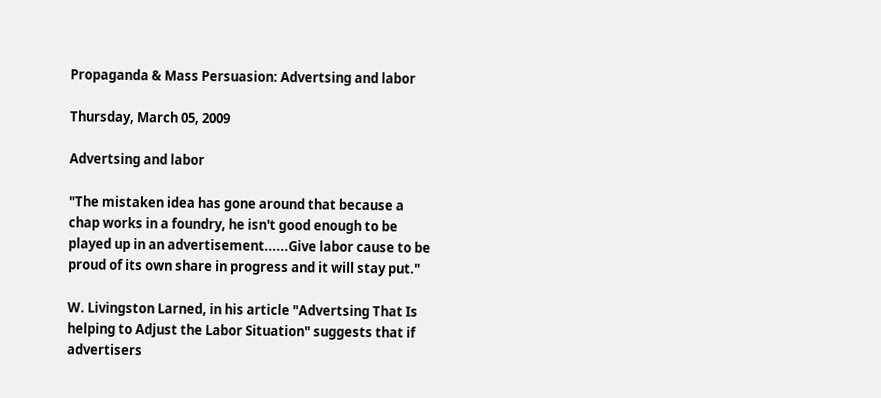Propaganda & Mass Persuasion: Advertsing and labor

Thursday, March 05, 2009

Advertsing and labor

"The mistaken idea has gone around that because a chap works in a foundry, he isn't good enough to be played up in an advertisement......Give labor cause to be proud of its own share in progress and it will stay put."

W. Livingston Larned, in his article "Advertsing That Is helping to Adjust the Labor Situation" suggests that if advertisers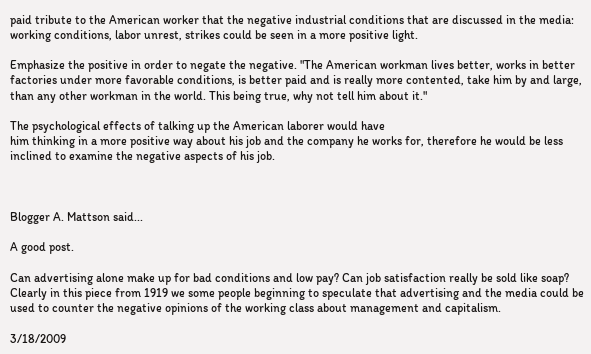paid tribute to the American worker that the negative industrial conditions that are discussed in the media: working conditions, labor unrest, strikes could be seen in a more positive light.

Emphasize the positive in order to negate the negative. "The American workman lives better, works in better factories under more favorable conditions, is better paid and is really more contented, take him by and large, than any other workman in the world. This being true, why not tell him about it."

The psychological effects of talking up the American laborer would have
him thinking in a more positive way about his job and the company he works for, therefore he would be less inclined to examine the negative aspects of his job.



Blogger A. Mattson said...

A good post.

Can advertising alone make up for bad conditions and low pay? Can job satisfaction really be sold like soap? Clearly in this piece from 1919 we some people beginning to speculate that advertising and the media could be used to counter the negative opinions of the working class about management and capitalism.

3/18/2009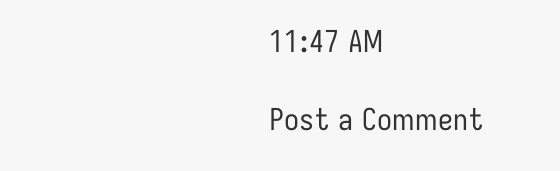11:47 AM

Post a Comment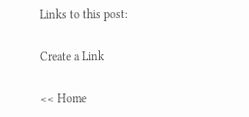Links to this post:

Create a Link

<< Home